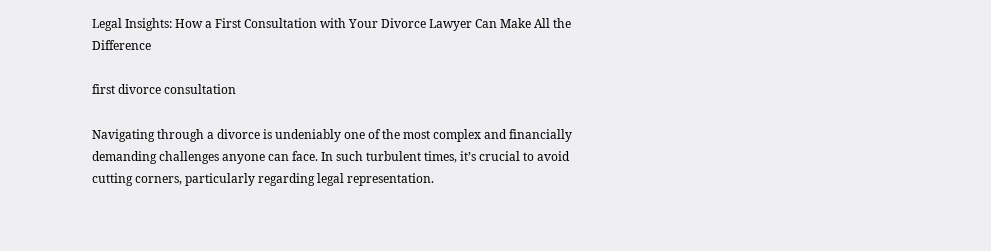Legal Insights: How a First Consultation with Your Divorce Lawyer Can Make All the Difference

first divorce consultation

Navigating through a divorce is undeniably one of the most complex and financially demanding challenges anyone can face. In such turbulent times, it’s crucial to avoid cutting corners, particularly regarding legal representation.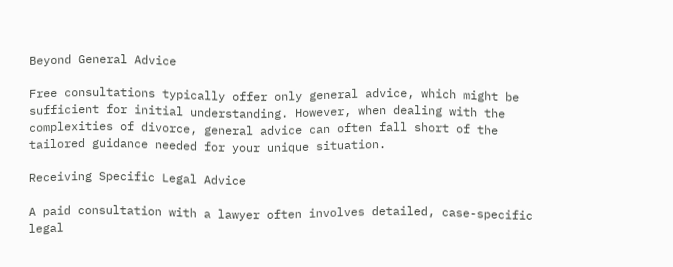Beyond General Advice

Free consultations typically offer only general advice, which might be sufficient for initial understanding. However, when dealing with the complexities of divorce, general advice can often fall short of the tailored guidance needed for your unique situation.

Receiving Specific Legal Advice

A paid consultation with a lawyer often involves detailed, case-specific legal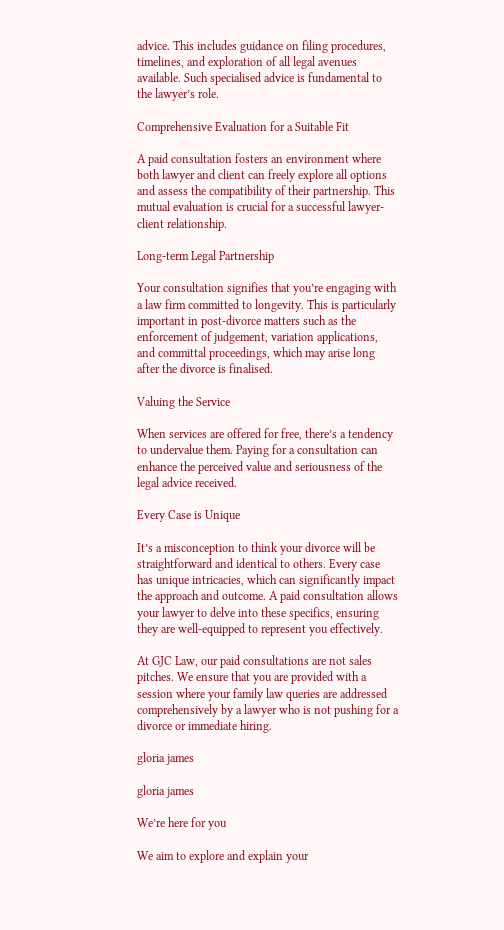advice. This includes guidance on filing procedures, timelines, and exploration of all legal avenues available. Such specialised advice is fundamental to the lawyer’s role.

Comprehensive Evaluation for a Suitable Fit

A paid consultation fosters an environment where both lawyer and client can freely explore all options and assess the compatibility of their partnership. This mutual evaluation is crucial for a successful lawyer-client relationship.

Long-term Legal Partnership

Your consultation signifies that you’re engaging with a law firm committed to longevity. This is particularly important in post-divorce matters such as the enforcement of judgement, variation applications, and committal proceedings, which may arise long after the divorce is finalised.

Valuing the Service

When services are offered for free, there’s a tendency to undervalue them. Paying for a consultation can enhance the perceived value and seriousness of the legal advice received.

Every Case is Unique

It’s a misconception to think your divorce will be straightforward and identical to others. Every case has unique intricacies, which can significantly impact the approach and outcome. A paid consultation allows your lawyer to delve into these specifics, ensuring they are well-equipped to represent you effectively.

At GJC Law, our paid consultations are not sales pitches. We ensure that you are provided with a session where your family law queries are addressed comprehensively by a lawyer who is not pushing for a divorce or immediate hiring.

gloria james

gloria james

We’re here for you

We aim to explore and explain your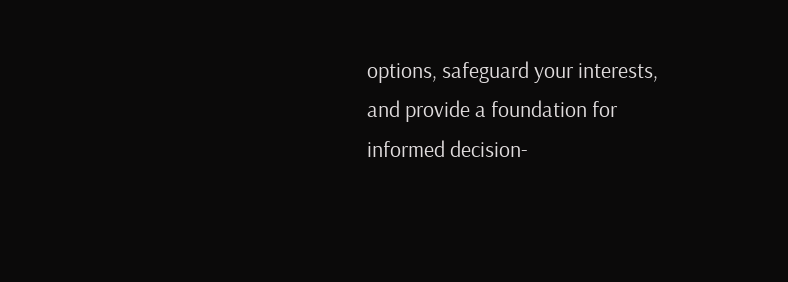options, safeguard your interests, and provide a foundation for informed decision-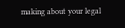making about your legal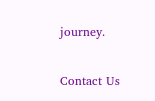journey.

Contact Us